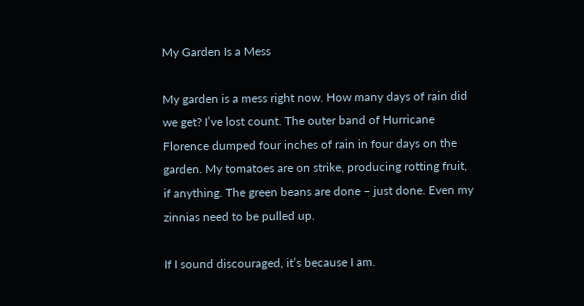My Garden Is a Mess

My garden is a mess right now. How many days of rain did we get? I’ve lost count. The outer band of Hurricane Florence dumped four inches of rain in four days on the garden. My tomatoes are on strike, producing rotting fruit, if anything. The green beans are done – just done. Even my zinnias need to be pulled up.

If I sound discouraged, it’s because I am.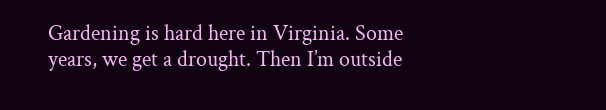Gardening is hard here in Virginia. Some years, we get a drought. Then I’m outside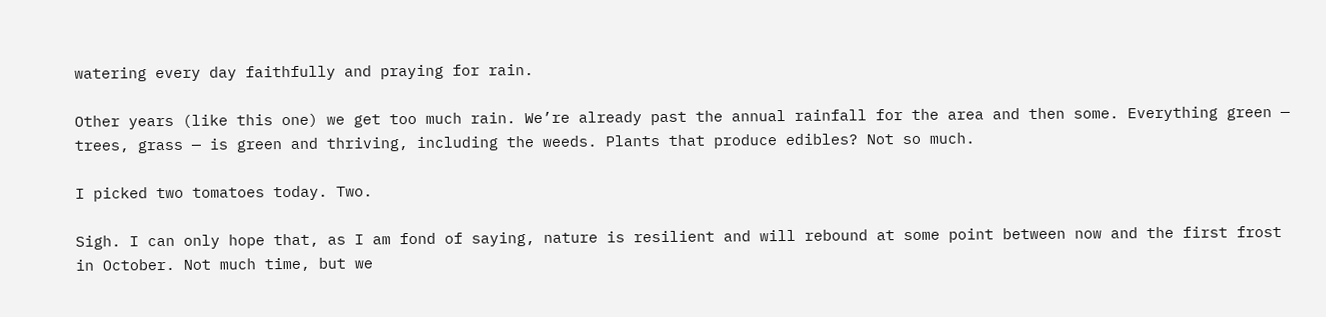watering every day faithfully and praying for rain.

Other years (like this one) we get too much rain. We’re already past the annual rainfall for the area and then some. Everything green — trees, grass — is green and thriving, including the weeds. Plants that produce edibles? Not so much.

I picked two tomatoes today. Two.

Sigh. I can only hope that, as I am fond of saying, nature is resilient and will rebound at some point between now and the first frost in October. Not much time, but we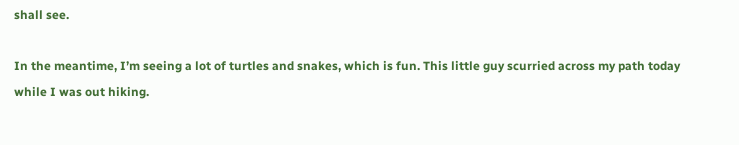shall see.

In the meantime, I’m seeing a lot of turtles and snakes, which is fun. This little guy scurried across my path today while I was out hiking.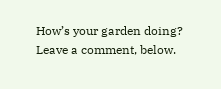How’s your garden doing? Leave a comment, below.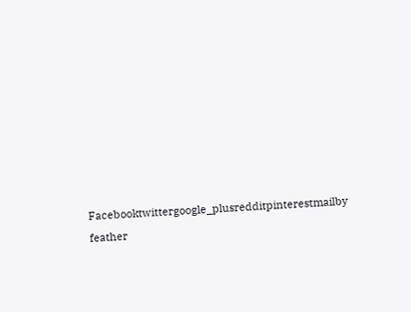Facebooktwittergoogle_plusredditpinterestmailby feather